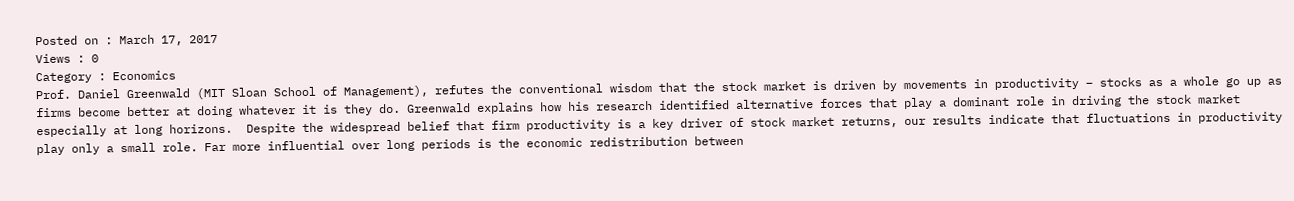Posted on : March 17, 2017
Views : 0
Category : Economics
Prof. Daniel Greenwald (MIT Sloan School of Management), refutes the conventional wisdom that the stock market is driven by movements in productivity – stocks as a whole go up as firms become better at doing whatever it is they do. Greenwald explains how his research identified alternative forces that play a dominant role in driving the stock market especially at long horizons.  Despite the widespread belief that firm productivity is a key driver of stock market returns, our results indicate that fluctuations in productivity play only a small role. Far more influential over long periods is the economic redistribution between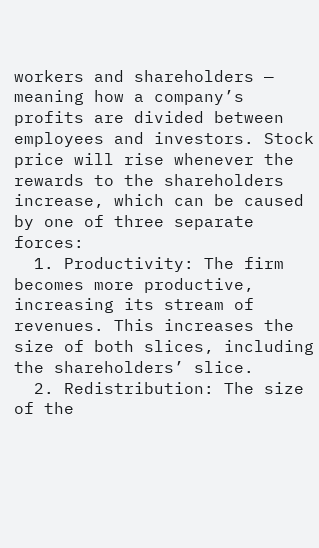workers and shareholders — meaning how a company’s profits are divided between employees and investors. Stock price will rise whenever the rewards to the shareholders increase, which can be caused by one of three separate forces:
  1. Productivity: The firm becomes more productive, increasing its stream of revenues. This increases the size of both slices, including the shareholders’ slice.
  2. Redistribution: The size of the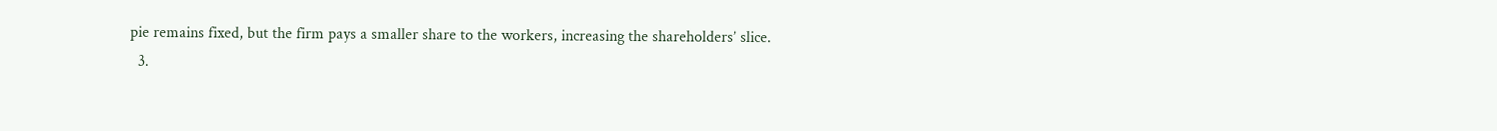pie remains fixed, but the firm pays a smaller share to the workers, increasing the shareholders’ slice.
  3.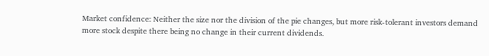Market confidence: Neither the size nor the division of the pie changes, but more risk-tolerant investors demand more stock despite there being no change in their current dividends.